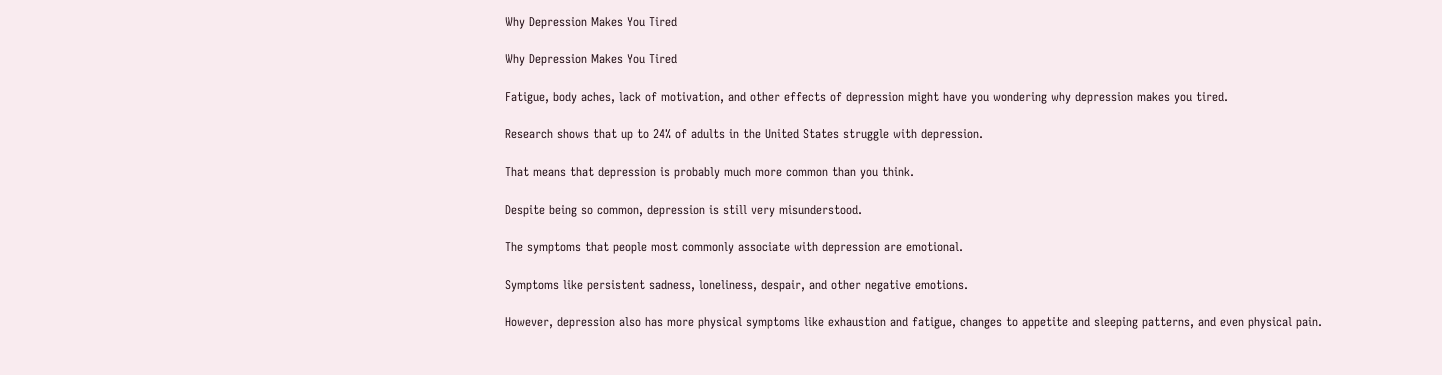Why Depression Makes You Tired

Why Depression Makes You Tired

Fatigue, body aches, lack of motivation, and other effects of depression might have you wondering why depression makes you tired.

Research shows that up to 24% of adults in the United States struggle with depression.

That means that depression is probably much more common than you think.

Despite being so common, depression is still very misunderstood.

The symptoms that people most commonly associate with depression are emotional.

Symptoms like persistent sadness, loneliness, despair, and other negative emotions.

However, depression also has more physical symptoms like exhaustion and fatigue, changes to appetite and sleeping patterns, and even physical pain.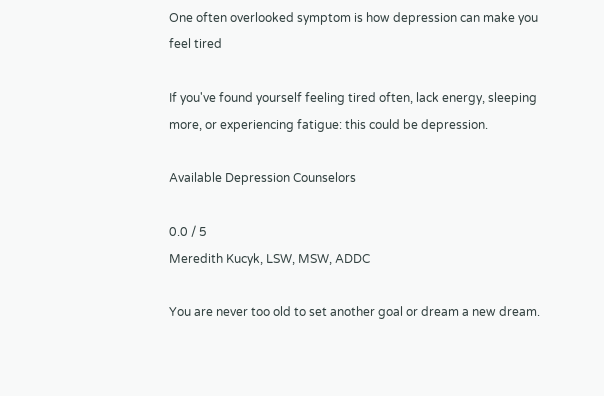One often overlooked symptom is how depression can make you feel tired

If you've found yourself feeling tired often, lack energy, sleeping more, or experiencing fatigue: this could be depression.

Available Depression Counselors

0.0 / 5
Meredith Kucyk, LSW, MSW, ADDC

You are never too old to set another goal or dream a new dream.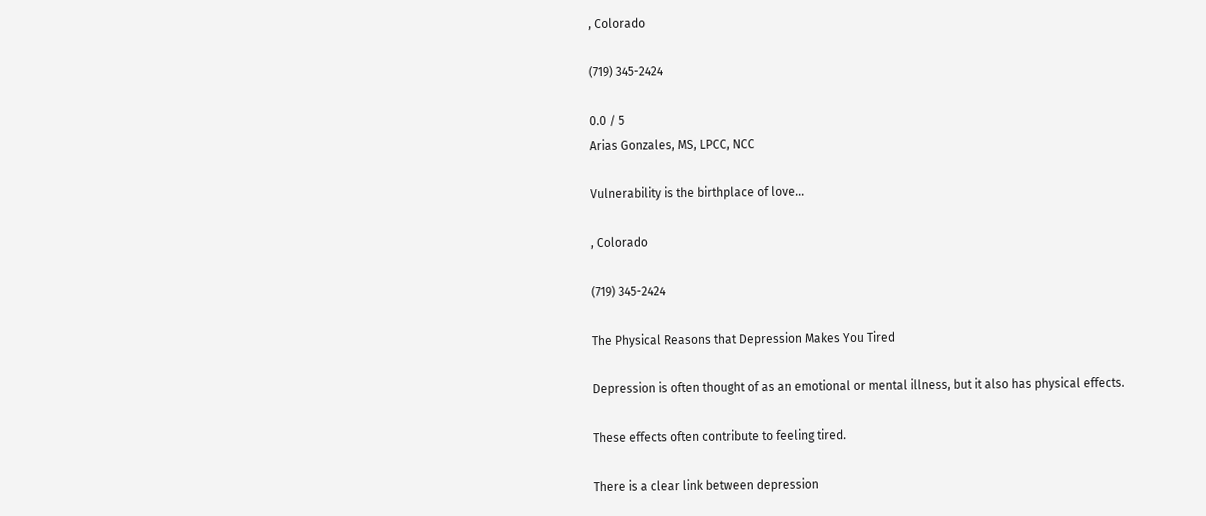, Colorado

(719) 345-2424

0.0 / 5
Arias Gonzales, MS, LPCC, NCC

Vulnerability is the birthplace of love...

, Colorado

(719) 345-2424

The Physical Reasons that Depression Makes You Tired

Depression is often thought of as an emotional or mental illness, but it also has physical effects.

These effects often contribute to feeling tired.

There is a clear link between depression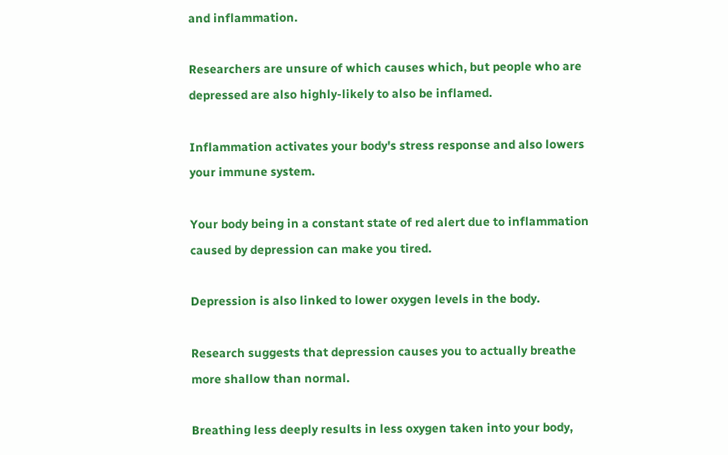and inflammation.

Researchers are unsure of which causes which, but people who are depressed are also highly-likely to also be inflamed.

Inflammation activates your body's stress response and also lowers your immune system.

Your body being in a constant state of red alert due to inflammation caused by depression can make you tired.

Depression is also linked to lower oxygen levels in the body.

Research suggests that depression causes you to actually breathe more shallow than normal.

Breathing less deeply results in less oxygen taken into your body,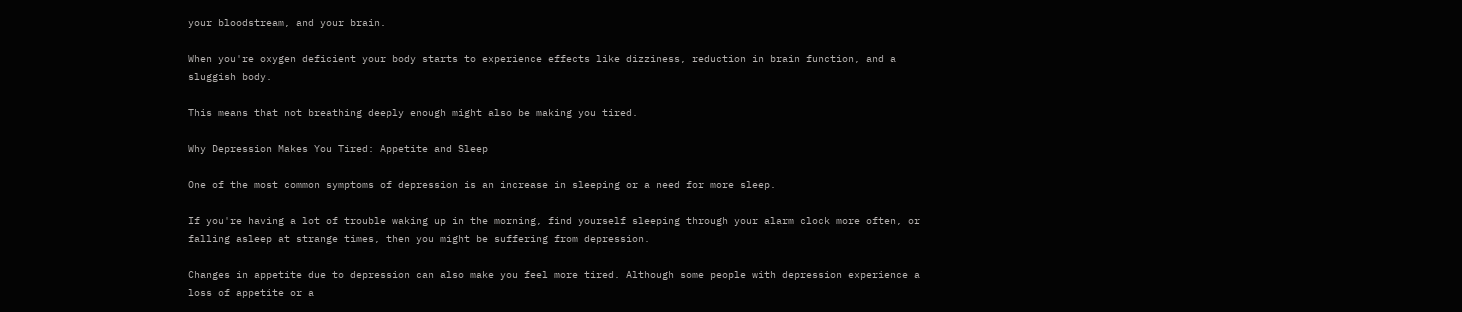your bloodstream, and your brain.

When you're oxygen deficient your body starts to experience effects like dizziness, reduction in brain function, and a sluggish body.

This means that not breathing deeply enough might also be making you tired.

Why Depression Makes You Tired: Appetite and Sleep

One of the most common symptoms of depression is an increase in sleeping or a need for more sleep.

If you're having a lot of trouble waking up in the morning, find yourself sleeping through your alarm clock more often, or falling asleep at strange times, then you might be suffering from depression.

Changes in appetite due to depression can also make you feel more tired. Although some people with depression experience a loss of appetite or a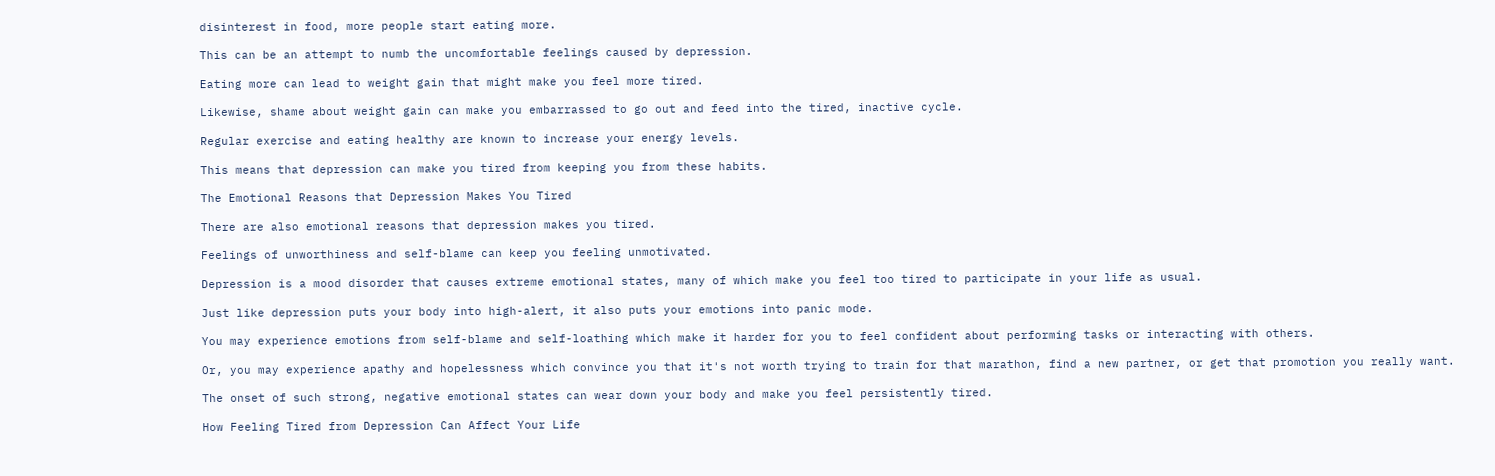disinterest in food, more people start eating more.

This can be an attempt to numb the uncomfortable feelings caused by depression.

Eating more can lead to weight gain that might make you feel more tired.

Likewise, shame about weight gain can make you embarrassed to go out and feed into the tired, inactive cycle.

Regular exercise and eating healthy are known to increase your energy levels.

This means that depression can make you tired from keeping you from these habits.

The Emotional Reasons that Depression Makes You Tired

There are also emotional reasons that depression makes you tired.

Feelings of unworthiness and self-blame can keep you feeling unmotivated.

Depression is a mood disorder that causes extreme emotional states, many of which make you feel too tired to participate in your life as usual.

Just like depression puts your body into high-alert, it also puts your emotions into panic mode.

You may experience emotions from self-blame and self-loathing which make it harder for you to feel confident about performing tasks or interacting with others.

Or, you may experience apathy and hopelessness which convince you that it's not worth trying to train for that marathon, find a new partner, or get that promotion you really want.

The onset of such strong, negative emotional states can wear down your body and make you feel persistently tired.

How Feeling Tired from Depression Can Affect Your Life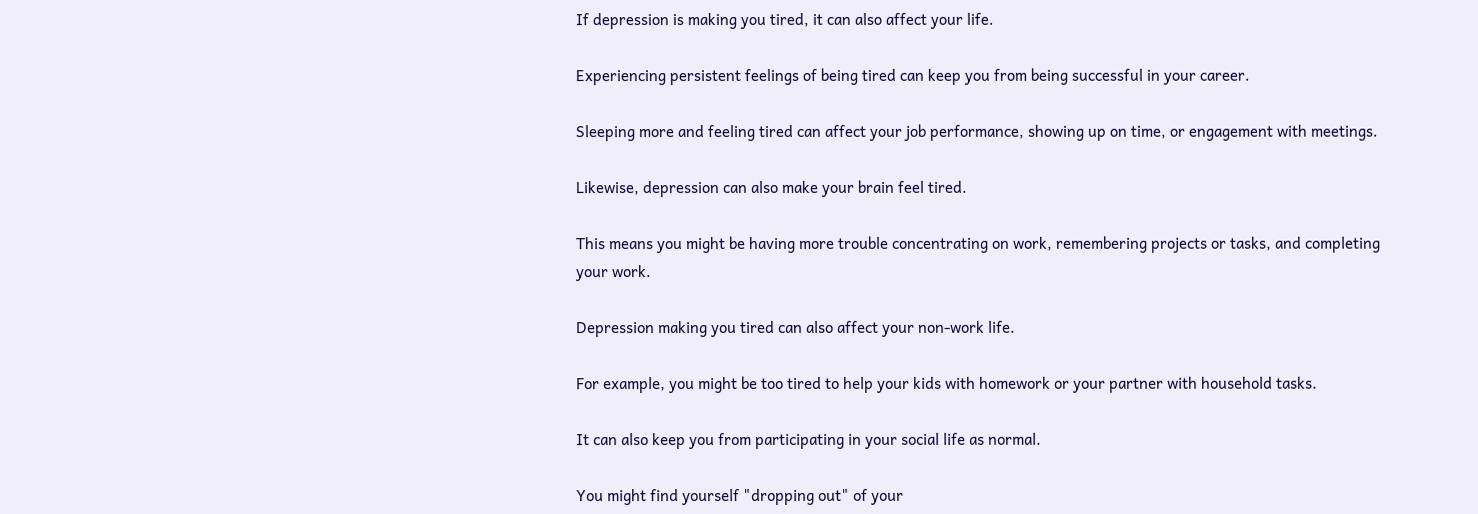If depression is making you tired, it can also affect your life.

Experiencing persistent feelings of being tired can keep you from being successful in your career.

Sleeping more and feeling tired can affect your job performance, showing up on time, or engagement with meetings.

Likewise, depression can also make your brain feel tired.

This means you might be having more trouble concentrating on work, remembering projects or tasks, and completing your work.

Depression making you tired can also affect your non-work life.

For example, you might be too tired to help your kids with homework or your partner with household tasks.

It can also keep you from participating in your social life as normal.

You might find yourself "dropping out" of your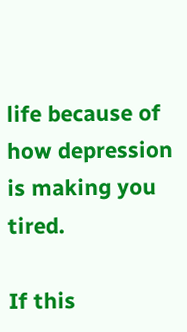life because of how depression is making you tired.

If this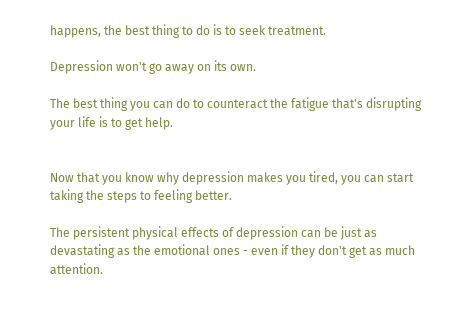happens, the best thing to do is to seek treatment.

Depression won't go away on its own.

The best thing you can do to counteract the fatigue that's disrupting your life is to get help.


Now that you know why depression makes you tired, you can start taking the steps to feeling better.

The persistent physical effects of depression can be just as devastating as the emotional ones - even if they don't get as much attention.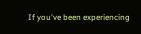If you've been experiencing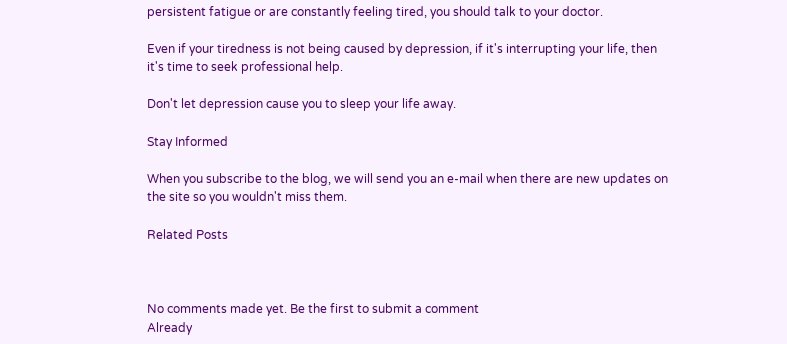persistent fatigue or are constantly feeling tired, you should talk to your doctor.

Even if your tiredness is not being caused by depression, if it's interrupting your life, then it's time to seek professional help.

Don't let depression cause you to sleep your life away.

Stay Informed

When you subscribe to the blog, we will send you an e-mail when there are new updates on the site so you wouldn't miss them.

Related Posts



No comments made yet. Be the first to submit a comment
Already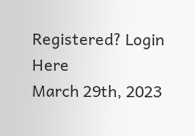Registered? Login Here
March 29th, 2023